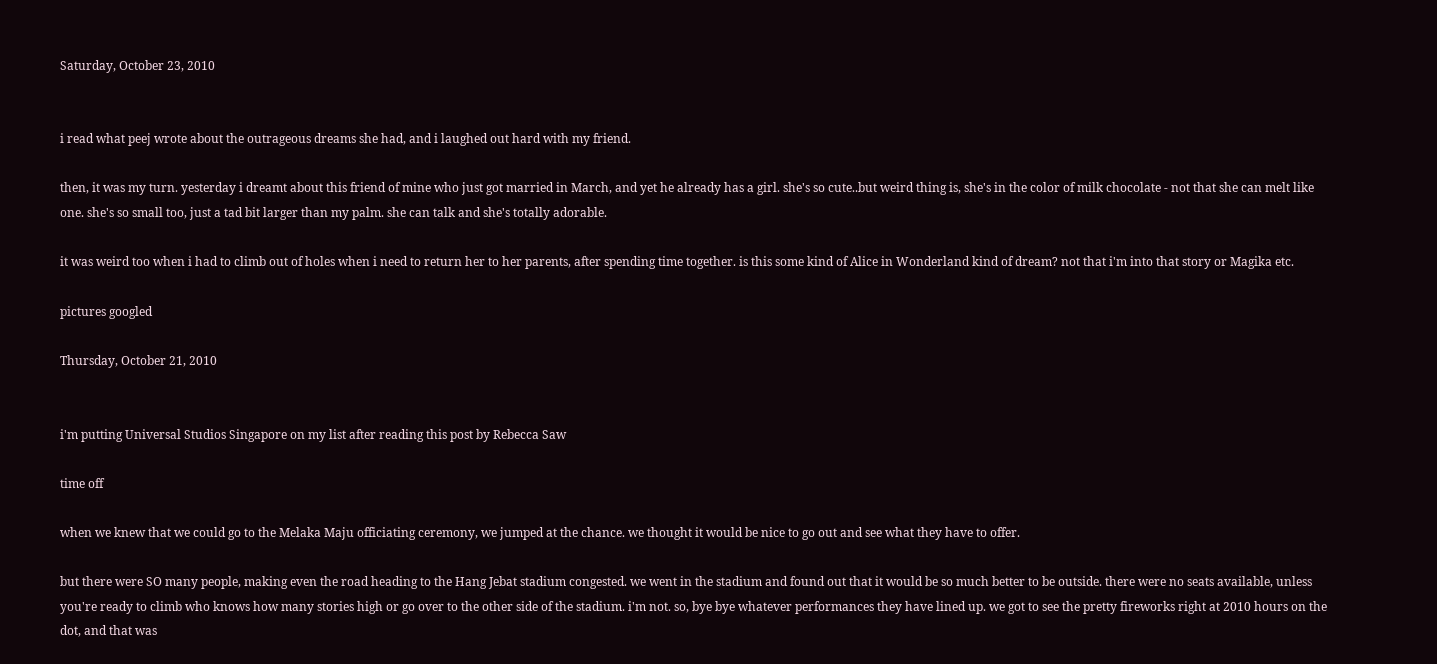Saturday, October 23, 2010


i read what peej wrote about the outrageous dreams she had, and i laughed out hard with my friend.

then, it was my turn. yesterday i dreamt about this friend of mine who just got married in March, and yet he already has a girl. she's so cute..but weird thing is, she's in the color of milk chocolate - not that she can melt like one. she's so small too, just a tad bit larger than my palm. she can talk and she's totally adorable.

it was weird too when i had to climb out of holes when i need to return her to her parents, after spending time together. is this some kind of Alice in Wonderland kind of dream? not that i'm into that story or Magika etc.

pictures googled

Thursday, October 21, 2010


i'm putting Universal Studios Singapore on my list after reading this post by Rebecca Saw

time off

when we knew that we could go to the Melaka Maju officiating ceremony, we jumped at the chance. we thought it would be nice to go out and see what they have to offer.

but there were SO many people, making even the road heading to the Hang Jebat stadium congested. we went in the stadium and found out that it would be so much better to be outside. there were no seats available, unless you're ready to climb who knows how many stories high or go over to the other side of the stadium. i'm not. so, bye bye whatever performances they have lined up. we got to see the pretty fireworks right at 2010 hours on the dot, and that was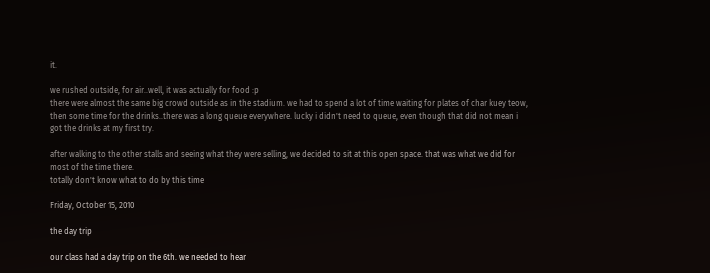it.

we rushed outside, for air..well, it was actually for food :p
there were almost the same big crowd outside as in the stadium. we had to spend a lot of time waiting for plates of char kuey teow, then some time for the drinks..there was a long queue everywhere. lucky i didn't need to queue, even though that did not mean i got the drinks at my first try.

after walking to the other stalls and seeing what they were selling, we decided to sit at this open space. that was what we did for most of the time there.
totally don't know what to do by this time

Friday, October 15, 2010

the day trip

our class had a day trip on the 6th. we needed to hear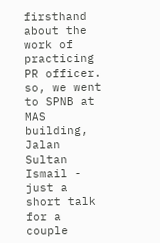firsthand about the work of practicing PR officer. so, we went to SPNB at MAS building, Jalan Sultan Ismail - just a short talk for a couple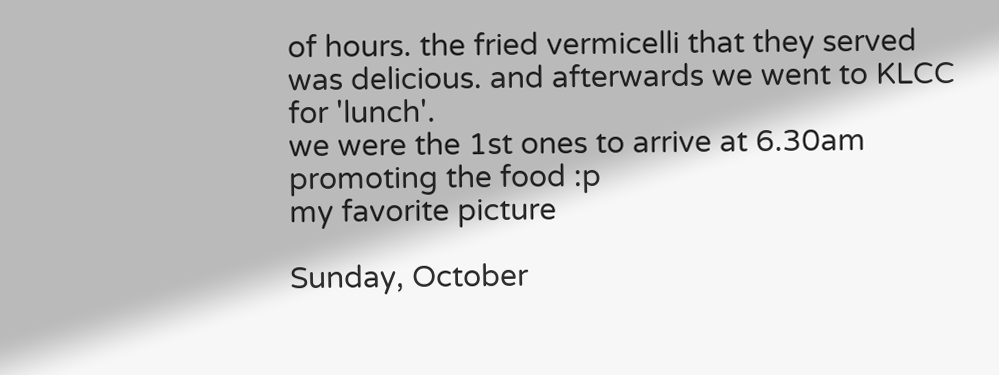of hours. the fried vermicelli that they served was delicious. and afterwards we went to KLCC for 'lunch'.
we were the 1st ones to arrive at 6.30am
promoting the food :p
my favorite picture

Sunday, October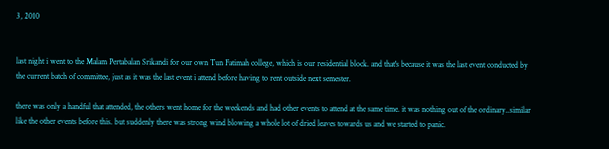3, 2010


last night i went to the Malam Pertabalan Srikandi for our own Tun Fatimah college, which is our residential block. and that's because it was the last event conducted by the current batch of committee, just as it was the last event i attend before having to rent outside next semester.

there was only a handful that attended, the others went home for the weekends and had other events to attend at the same time. it was nothing out of the ordinary..similar like the other events before this. but suddenly there was strong wind blowing a whole lot of dried leaves towards us and we started to panic.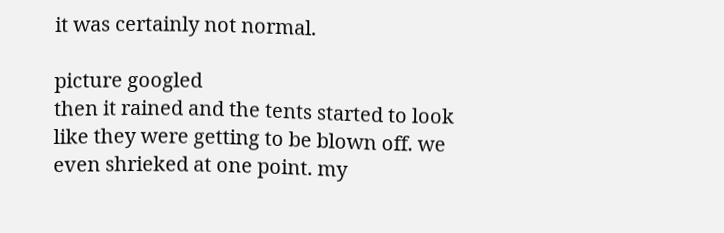it was certainly not normal.

picture googled
then it rained and the tents started to look like they were getting to be blown off. we even shrieked at one point. my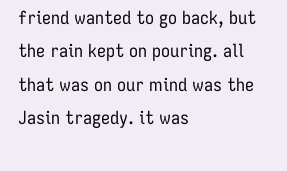friend wanted to go back, but the rain kept on pouring. all that was on our mind was the Jasin tragedy. it was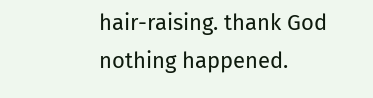hair-raising. thank God nothing happened.